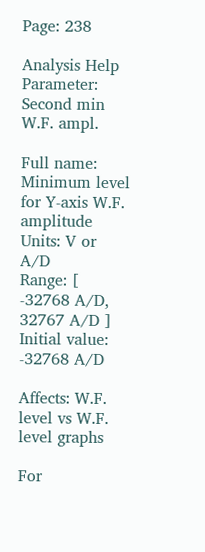Page: 238

Analysis Help
Parameter: Second min W.F. ampl.

Full name: Minimum level for Y-axis W.F. amplitude
Units: V or A/D
Range: [ -32768 A/D, 32767 A/D ]
Initial value: -32768 A/D

Affects: W.F. level vs W.F. level graphs

For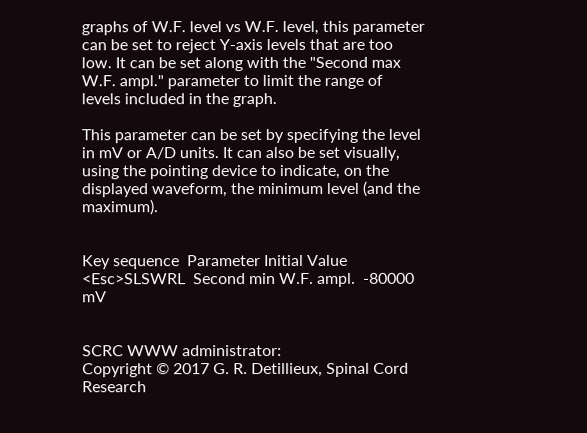graphs of W.F. level vs W.F. level, this parameter can be set to reject Y-axis levels that are too low. It can be set along with the "Second max W.F. ampl." parameter to limit the range of levels included in the graph.

This parameter can be set by specifying the level in mV or A/D units. It can also be set visually, using the pointing device to indicate, on the displayed waveform, the minimum level (and the maximum).


Key sequence  Parameter Initial Value
<Esc>SLSWRL  Second min W.F. ampl.  -80000 mV


SCRC WWW administrator:
Copyright © 2017 G. R. Detillieux, Spinal Cord Research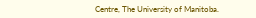Centre, The University of Manitoba.